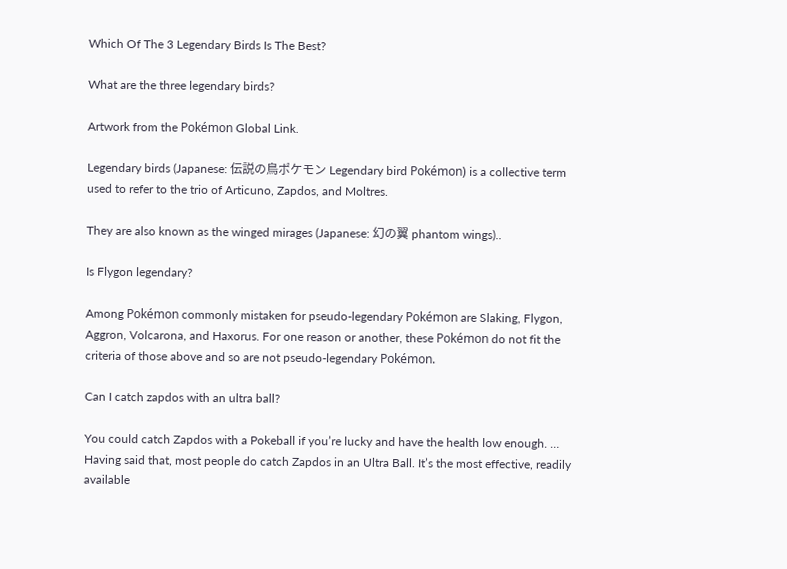Which Of The 3 Legendary Birds Is The Best?

What are the three legendary birds?

Artwork from the Pokémon Global Link.

Legendary birds (Japanese: 伝説の鳥ポケモン Legendary bird Pokémon) is a collective term used to refer to the trio of Articuno, Zapdos, and Moltres.

They are also known as the winged mirages (Japanese: 幻の翼 phantom wings)..

Is Flygon legendary?

Among Pokémon commonly mistaken for pseudo-legendary Pokémon are Slaking, Flygon, Aggron, Volcarona, and Haxorus. For one reason or another, these Pokémon do not fit the criteria of those above and so are not pseudo-legendary Pokémon.

Can I catch zapdos with an ultra ball?

You could catch Zapdos with a Pokeball if you’re lucky and have the health low enough. … Having said that, most people do catch Zapdos in an Ultra Ball. It’s the most effective, readily available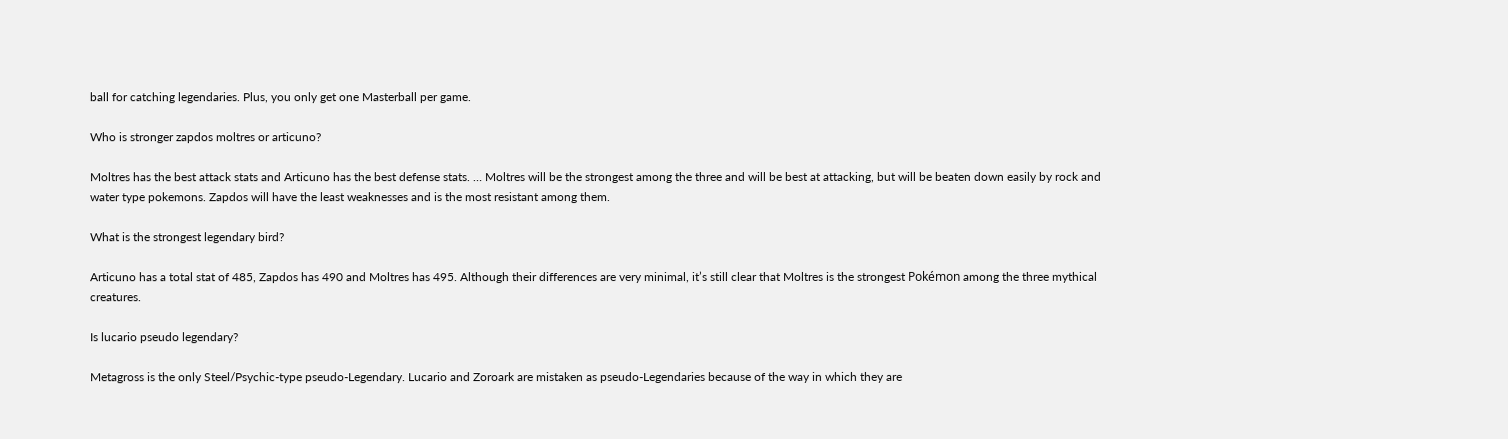ball for catching legendaries. Plus, you only get one Masterball per game.

Who is stronger zapdos moltres or articuno?

Moltres has the best attack stats and Articuno has the best defense stats. … Moltres will be the strongest among the three and will be best at attacking, but will be beaten down easily by rock and water type pokemons. Zapdos will have the least weaknesses and is the most resistant among them.

What is the strongest legendary bird?

Articuno has a total stat of 485, Zapdos has 490 and Moltres has 495. Although their differences are very minimal, it’s still clear that Moltres is the strongest Pokémon among the three mythical creatures.

Is lucario pseudo legendary?

Metagross is the only Steel/Psychic-type pseudo-Legendary. Lucario and Zoroark are mistaken as pseudo-Legendaries because of the way in which they are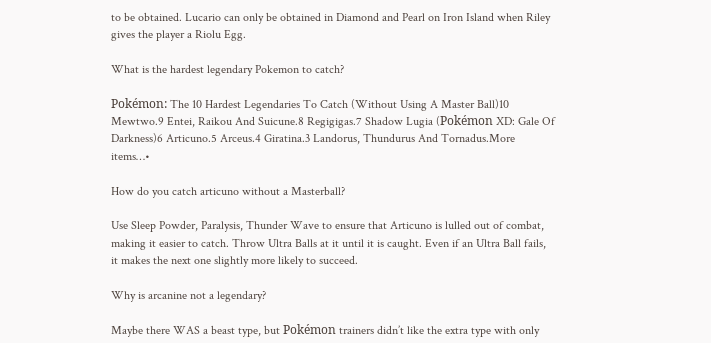to be obtained. Lucario can only be obtained in Diamond and Pearl on Iron Island when Riley gives the player a Riolu Egg.

What is the hardest legendary Pokemon to catch?

Pokémon: The 10 Hardest Legendaries To Catch (Without Using A Master Ball)10 Mewtwo.9 Entei, Raikou And Suicune.8 Regigigas.7 Shadow Lugia (Pokémon XD: Gale Of Darkness)6 Articuno.5 Arceus.4 Giratina.3 Landorus, Thundurus And Tornadus.More items…•

How do you catch articuno without a Masterball?

Use Sleep Powder, Paralysis, Thunder Wave to ensure that Articuno is lulled out of combat, making it easier to catch. Throw Ultra Balls at it until it is caught. Even if an Ultra Ball fails, it makes the next one slightly more likely to succeed.

Why is arcanine not a legendary?

Maybe there WAS a beast type, but Pokémon trainers didn’t like the extra type with only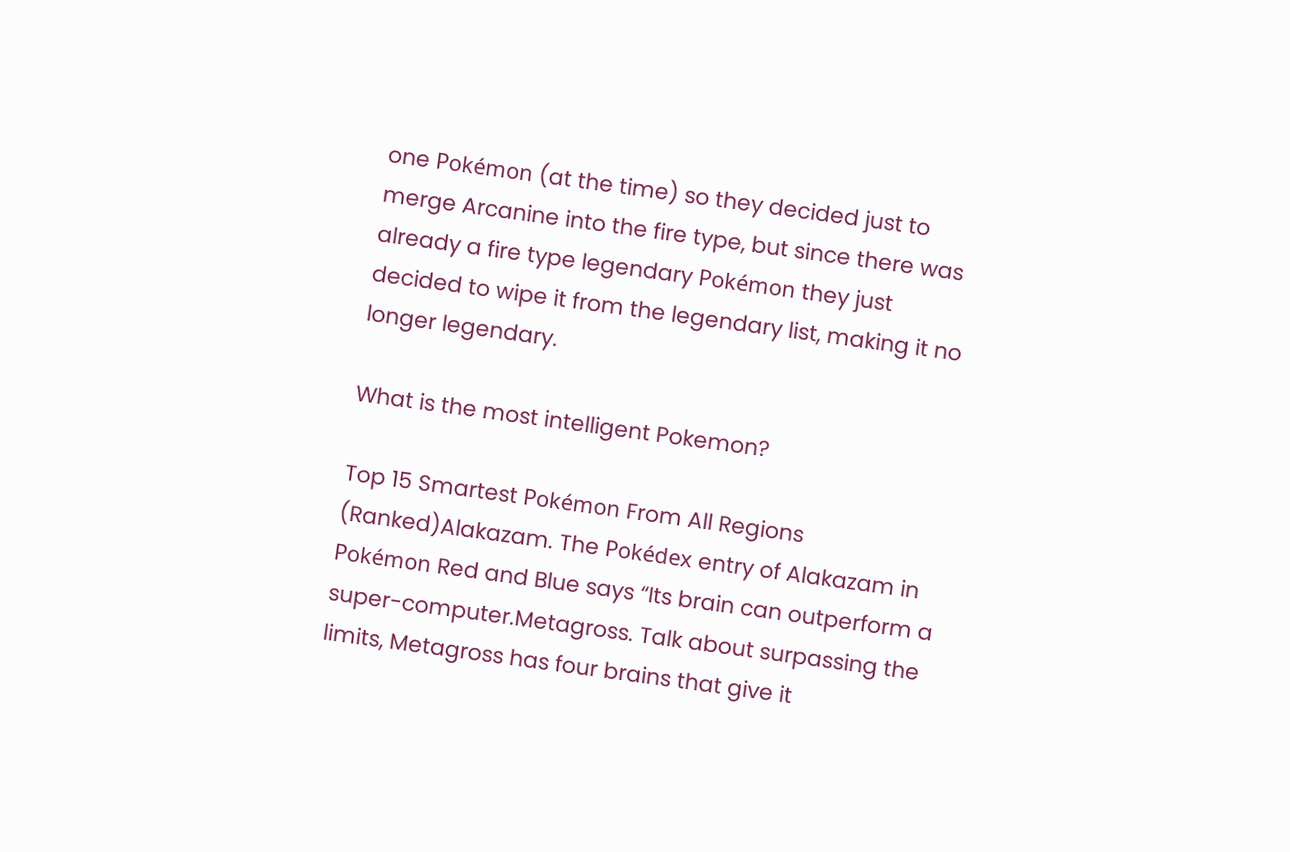one Pokémon (at the time) so they decided just to merge Arcanine into the fire type, but since there was already a fire type legendary Pokémon they just decided to wipe it from the legendary list, making it no longer legendary.

What is the most intelligent Pokemon?

Top 15 Smartest Pokémon From All Regions (Ranked)Alakazam. The Pokédex entry of Alakazam in Pokémon Red and Blue says “Its brain can outperform a super-computer.Metagross. Talk about surpassing the limits, Metagross has four brains that give it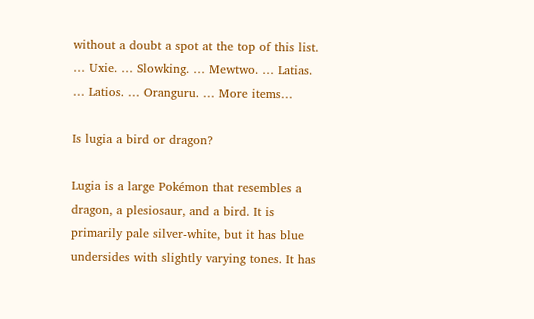without a doubt a spot at the top of this list. … Uxie. … Slowking. … Mewtwo. … Latias. … Latios. … Oranguru. … More items…

Is lugia a bird or dragon?

Lugia is a large Pokémon that resembles a dragon, a plesiosaur, and a bird. It is primarily pale silver-white, but it has blue undersides with slightly varying tones. It has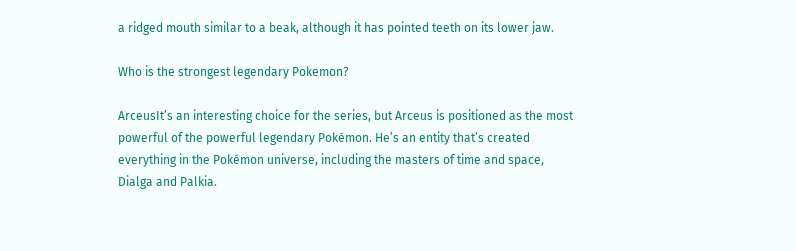a ridged mouth similar to a beak, although it has pointed teeth on its lower jaw.

Who is the strongest legendary Pokemon?

ArceusIt’s an interesting choice for the series, but Arceus is positioned as the most powerful of the powerful legendary Pokémon. He’s an entity that’s created everything in the Pokémon universe, including the masters of time and space, Dialga and Palkia.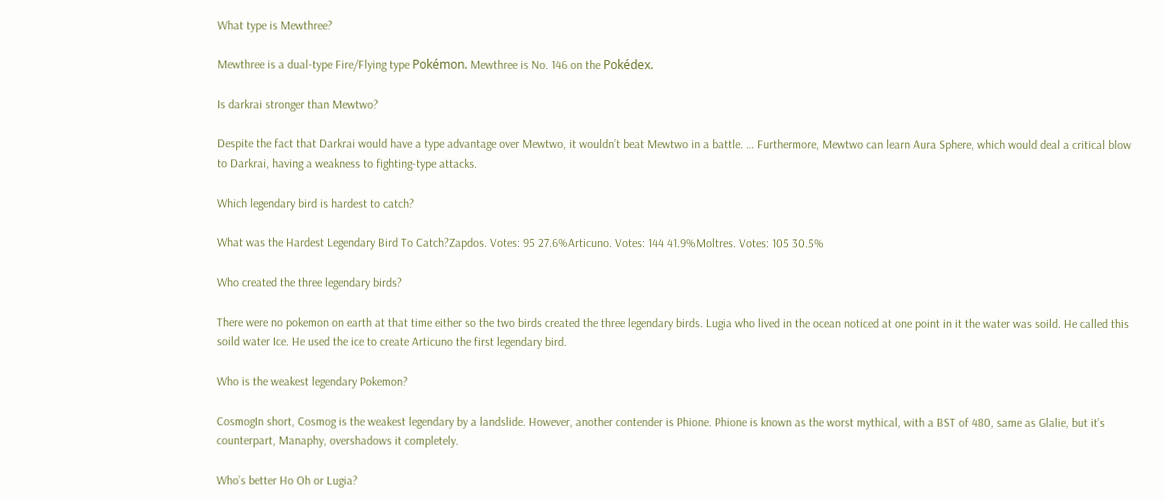What type is Mewthree?

Mewthree is a dual-type Fire/Flying type Pokémon. Mewthree is No. 146 on the Pokédex.

Is darkrai stronger than Mewtwo?

Despite the fact that Darkrai would have a type advantage over Mewtwo, it wouldn’t beat Mewtwo in a battle. … Furthermore, Mewtwo can learn Aura Sphere, which would deal a critical blow to Darkrai, having a weakness to fighting-type attacks.

Which legendary bird is hardest to catch?

What was the Hardest Legendary Bird To Catch?Zapdos. Votes: 95 27.6%Articuno. Votes: 144 41.9%Moltres. Votes: 105 30.5%

Who created the three legendary birds?

There were no pokemon on earth at that time either so the two birds created the three legendary birds. Lugia who lived in the ocean noticed at one point in it the water was soild. He called this soild water Ice. He used the ice to create Articuno the first legendary bird.

Who is the weakest legendary Pokemon?

CosmogIn short, Cosmog is the weakest legendary by a landslide. However, another contender is Phione. Phione is known as the worst mythical, with a BST of 480, same as Glalie, but it’s counterpart, Manaphy, overshadows it completely.

Who’s better Ho Oh or Lugia?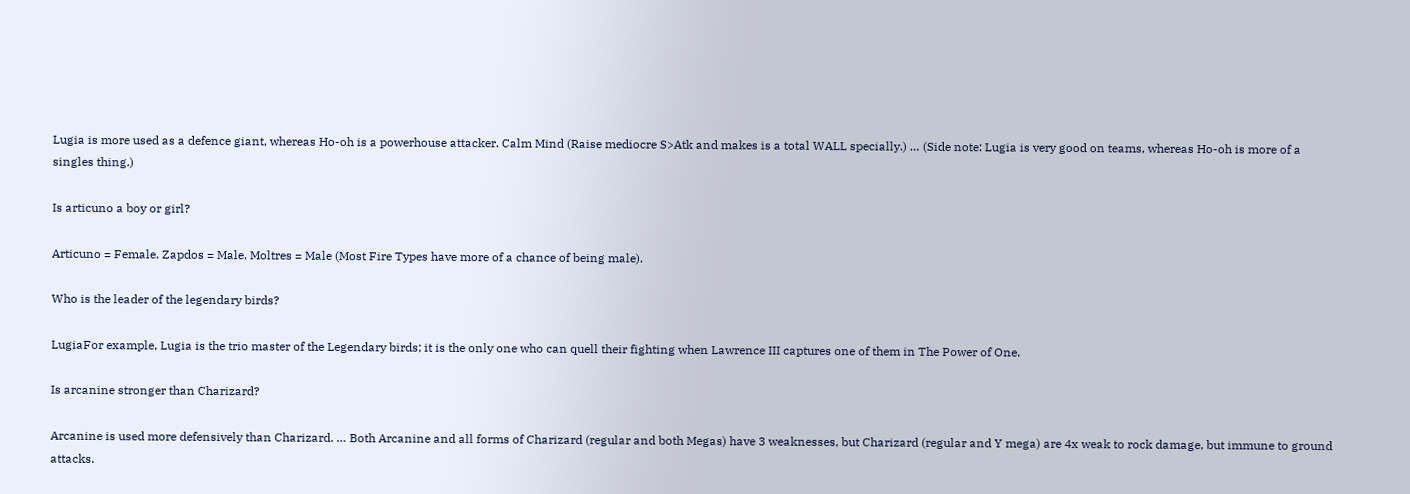Lugia is more used as a defence giant, whereas Ho-oh is a powerhouse attacker. Calm Mind (Raise mediocre S>Atk and makes is a total WALL specially.) … (Side note: Lugia is very good on teams, whereas Ho-oh is more of a singles thing.)

Is articuno a boy or girl?

Articuno = Female. Zapdos = Male. Moltres = Male (Most Fire Types have more of a chance of being male).

Who is the leader of the legendary birds?

LugiaFor example, Lugia is the trio master of the Legendary birds; it is the only one who can quell their fighting when Lawrence III captures one of them in The Power of One.

Is arcanine stronger than Charizard?

Arcanine is used more defensively than Charizard. … Both Arcanine and all forms of Charizard (regular and both Megas) have 3 weaknesses, but Charizard (regular and Y mega) are 4x weak to rock damage, but immune to ground attacks.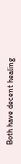Both have decent healing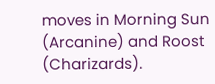moves in Morning Sun (Arcanine) and Roost (Charizards).